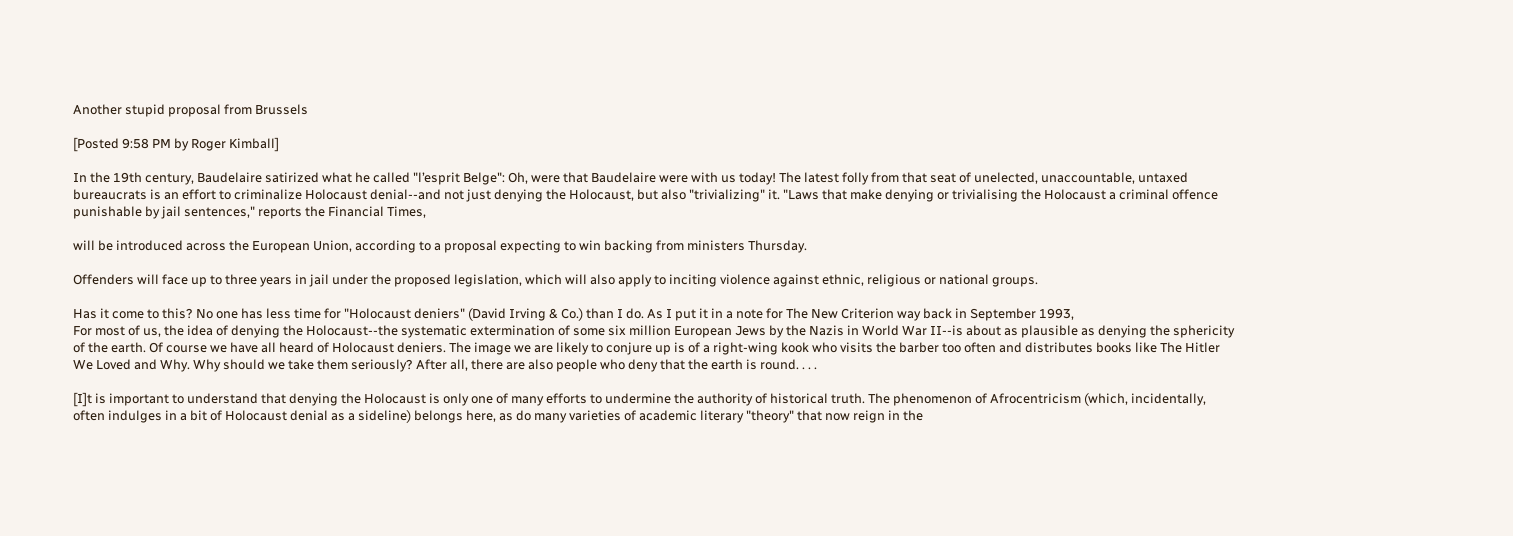Another stupid proposal from Brussels

[Posted 9:58 PM by Roger Kimball]

In the 19th century, Baudelaire satirized what he called "l’esprit Belge": Oh, were that Baudelaire were with us today! The latest folly from that seat of unelected, unaccountable, untaxed bureaucrats is an effort to criminalize Holocaust denial--and not just denying the Holocaust, but also "trivializing" it. "Laws that make denying or trivialising the Holocaust a criminal offence punishable by jail sentences," reports the Financial Times,

will be introduced across the European Union, according to a proposal expecting to win backing from ministers Thursday.

Offenders will face up to three years in jail under the proposed legislation, which will also apply to inciting violence against ethnic, religious or national groups.

Has it come to this? No one has less time for "Holocaust deniers" (David Irving & Co.) than I do. As I put it in a note for The New Criterion way back in September 1993,
For most of us, the idea of denying the Holocaust--the systematic extermination of some six million European Jews by the Nazis in World War II--is about as plausible as denying the sphericity of the earth. Of course we have all heard of Holocaust deniers. The image we are likely to conjure up is of a right-wing kook who visits the barber too often and distributes books like The Hitler We Loved and Why. Why should we take them seriously? After all, there are also people who deny that the earth is round. . . .

[I]t is important to understand that denying the Holocaust is only one of many efforts to undermine the authority of historical truth. The phenomenon of Afrocentricism (which, incidentally, often indulges in a bit of Holocaust denial as a sideline) belongs here, as do many varieties of academic literary "theory" that now reign in the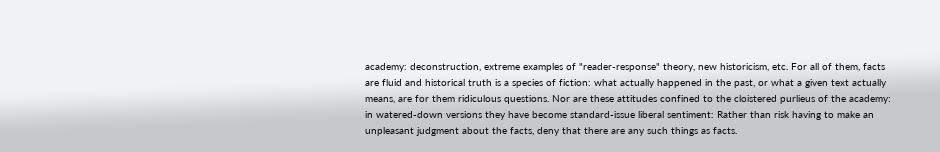academy: deconstruction, extreme examples of "reader-response" theory, new historicism, etc. For all of them, facts are fluid and historical truth is a species of fiction: what actually happened in the past, or what a given text actually means, are for them ridiculous questions. Nor are these attitudes confined to the cloistered purlieus of the academy: in watered-down versions they have become standard-issue liberal sentiment: Rather than risk having to make an unpleasant judgment about the facts, deny that there are any such things as facts.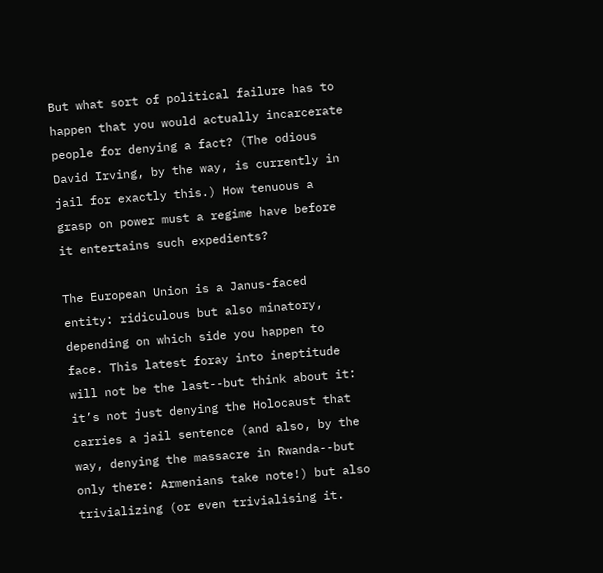But what sort of political failure has to happen that you would actually incarcerate people for denying a fact? (The odious David Irving, by the way, is currently in jail for exactly this.) How tenuous a grasp on power must a regime have before it entertains such expedients?

The European Union is a Janus-faced entity: ridiculous but also minatory, depending on which side you happen to face. This latest foray into ineptitude will not be the last--but think about it: it’s not just denying the Holocaust that carries a jail sentence (and also, by the way, denying the massacre in Rwanda--but only there: Armenians take note!) but also trivializing (or even trivialising it.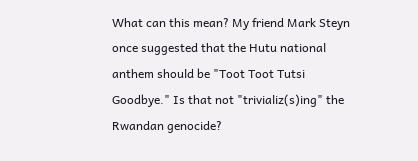What can this mean? My friend Mark Steyn once suggested that the Hutu national anthem should be "Toot Toot Tutsi Goodbye." Is that not "trivializ(s)ing" the Rwandan genocide?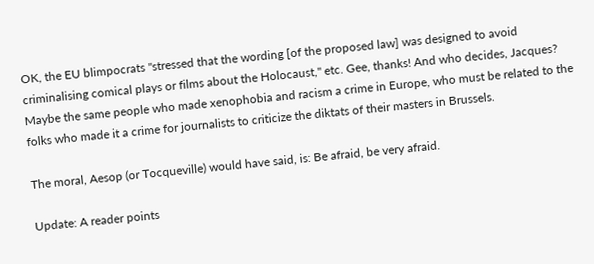OK, the EU blimpocrats "stressed that the wording [of the proposed law] was designed to avoid criminalising comical plays or films about the Holocaust," etc. Gee, thanks! And who decides, Jacques? Maybe the same people who made xenophobia and racism a crime in Europe, who must be related to the folks who made it a crime for journalists to criticize the diktats of their masters in Brussels.

The moral, Aesop (or Tocqueville) would have said, is: Be afraid, be very afraid.

Update: A reader points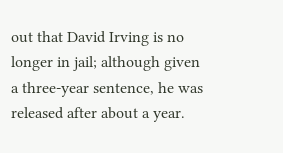out that David Irving is no longer in jail; although given a three-year sentence, he was released after about a year.